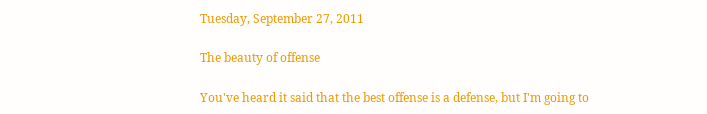Tuesday, September 27, 2011

The beauty of offense

You've heard it said that the best offense is a defense, but I'm going to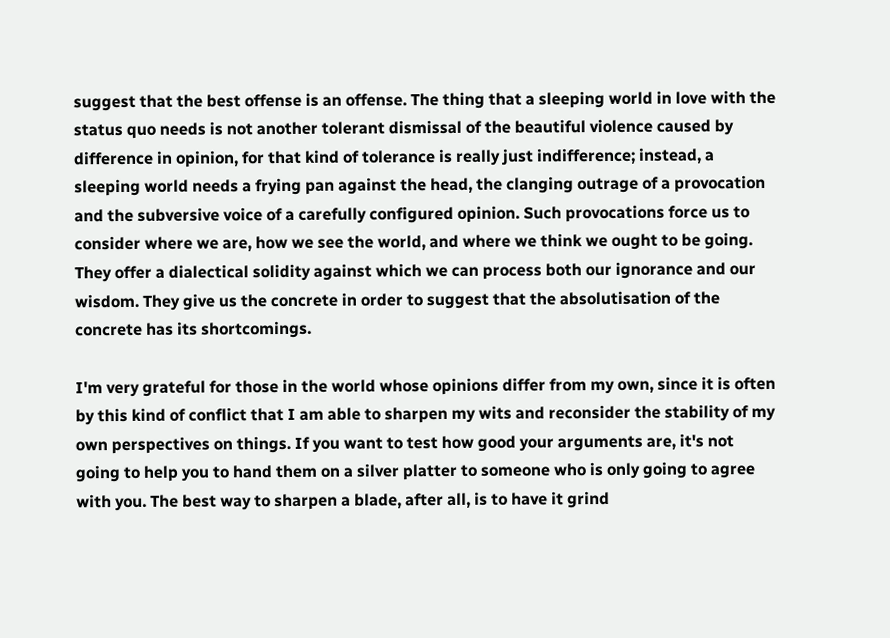suggest that the best offense is an offense. The thing that a sleeping world in love with the status quo needs is not another tolerant dismissal of the beautiful violence caused by difference in opinion, for that kind of tolerance is really just indifference; instead, a sleeping world needs a frying pan against the head, the clanging outrage of a provocation and the subversive voice of a carefully configured opinion. Such provocations force us to consider where we are, how we see the world, and where we think we ought to be going. They offer a dialectical solidity against which we can process both our ignorance and our wisdom. They give us the concrete in order to suggest that the absolutisation of the concrete has its shortcomings.

I'm very grateful for those in the world whose opinions differ from my own, since it is often by this kind of conflict that I am able to sharpen my wits and reconsider the stability of my own perspectives on things. If you want to test how good your arguments are, it's not going to help you to hand them on a silver platter to someone who is only going to agree with you. The best way to sharpen a blade, after all, is to have it grind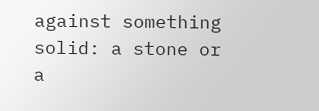against something solid: a stone or a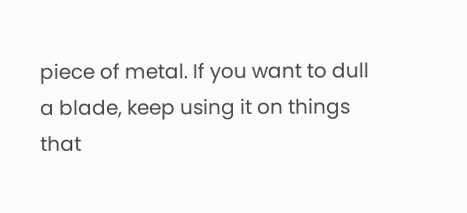piece of metal. If you want to dull a blade, keep using it on things that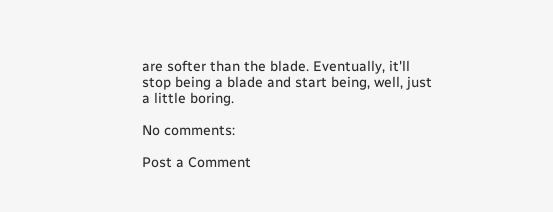are softer than the blade. Eventually, it'll stop being a blade and start being, well, just a little boring.

No comments:

Post a Comment